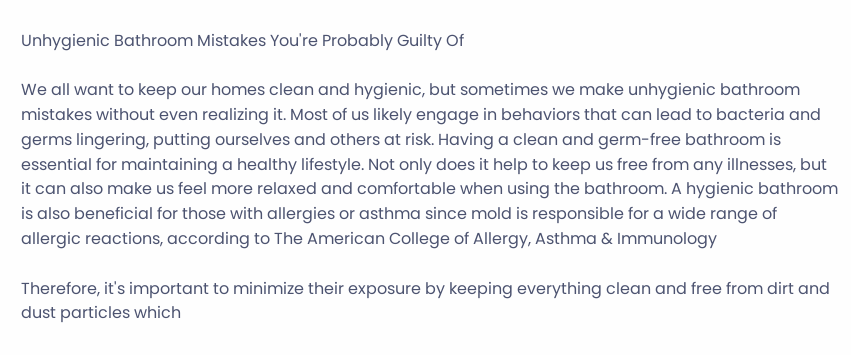Unhygienic Bathroom Mistakes You're Probably Guilty Of

We all want to keep our homes clean and hygienic, but sometimes we make unhygienic bathroom mistakes without even realizing it. Most of us likely engage in behaviors that can lead to bacteria and germs lingering, putting ourselves and others at risk. Having a clean and germ-free bathroom is essential for maintaining a healthy lifestyle. Not only does it help to keep us free from any illnesses, but it can also make us feel more relaxed and comfortable when using the bathroom. A hygienic bathroom is also beneficial for those with allergies or asthma since mold is responsible for a wide range of allergic reactions, according to The American College of Allergy, Asthma & Immunology

Therefore, it's important to minimize their exposure by keeping everything clean and free from dirt and dust particles which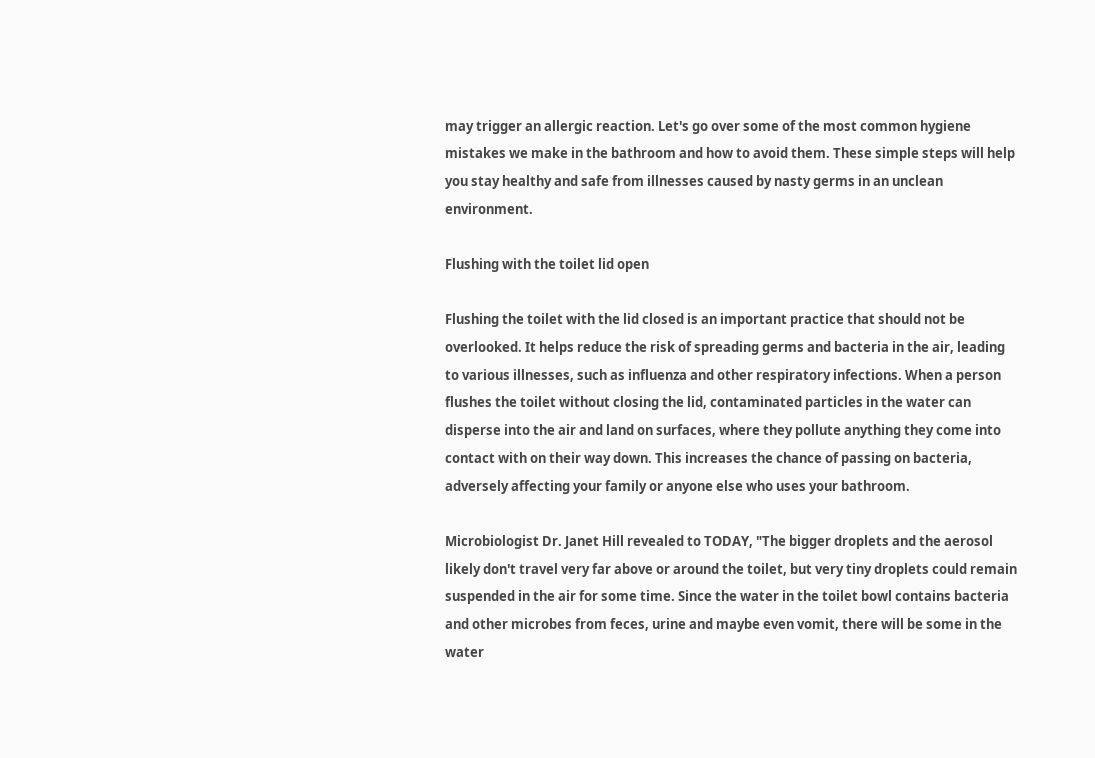may trigger an allergic reaction. Let's go over some of the most common hygiene mistakes we make in the bathroom and how to avoid them. These simple steps will help you stay healthy and safe from illnesses caused by nasty germs in an unclean environment.

Flushing with the toilet lid open

Flushing the toilet with the lid closed is an important practice that should not be overlooked. It helps reduce the risk of spreading germs and bacteria in the air, leading to various illnesses, such as influenza and other respiratory infections. When a person flushes the toilet without closing the lid, contaminated particles in the water can disperse into the air and land on surfaces, where they pollute anything they come into contact with on their way down. This increases the chance of passing on bacteria, adversely affecting your family or anyone else who uses your bathroom.

Microbiologist Dr. Janet Hill revealed to TODAY, "The bigger droplets and the aerosol likely don't travel very far above or around the toilet, but very tiny droplets could remain suspended in the air for some time. Since the water in the toilet bowl contains bacteria and other microbes from feces, urine and maybe even vomit, there will be some in the water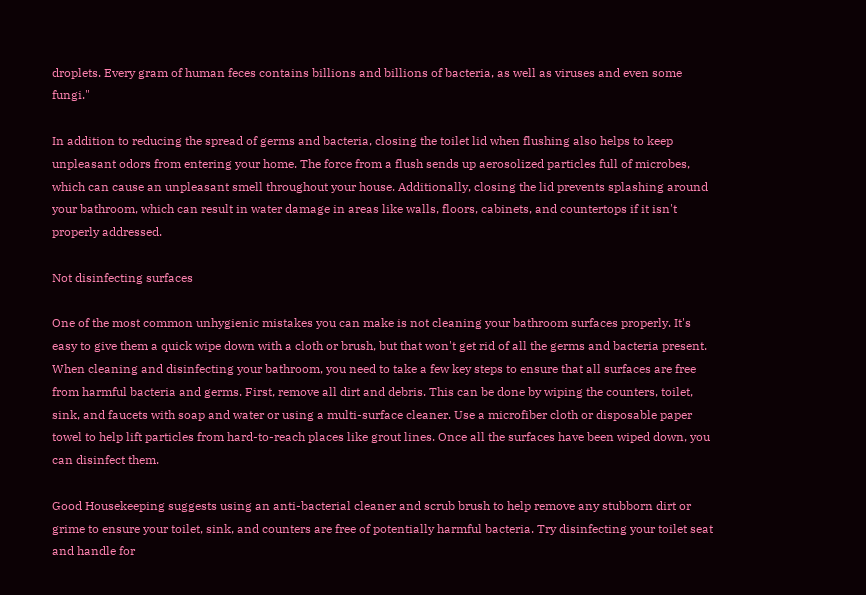droplets. Every gram of human feces contains billions and billions of bacteria, as well as viruses and even some fungi."

In addition to reducing the spread of germs and bacteria, closing the toilet lid when flushing also helps to keep unpleasant odors from entering your home. The force from a flush sends up aerosolized particles full of microbes, which can cause an unpleasant smell throughout your house. Additionally, closing the lid prevents splashing around your bathroom, which can result in water damage in areas like walls, floors, cabinets, and countertops if it isn't properly addressed.

Not disinfecting surfaces

One of the most common unhygienic mistakes you can make is not cleaning your bathroom surfaces properly. It's easy to give them a quick wipe down with a cloth or brush, but that won't get rid of all the germs and bacteria present. When cleaning and disinfecting your bathroom, you need to take a few key steps to ensure that all surfaces are free from harmful bacteria and germs. First, remove all dirt and debris. This can be done by wiping the counters, toilet, sink, and faucets with soap and water or using a multi-surface cleaner. Use a microfiber cloth or disposable paper towel to help lift particles from hard-to-reach places like grout lines. Once all the surfaces have been wiped down, you can disinfect them.

Good Housekeeping suggests using an anti-bacterial cleaner and scrub brush to help remove any stubborn dirt or grime to ensure your toilet, sink, and counters are free of potentially harmful bacteria. Try disinfecting your toilet seat and handle for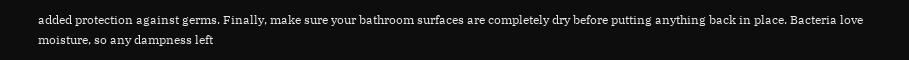added protection against germs. Finally, make sure your bathroom surfaces are completely dry before putting anything back in place. Bacteria love moisture, so any dampness left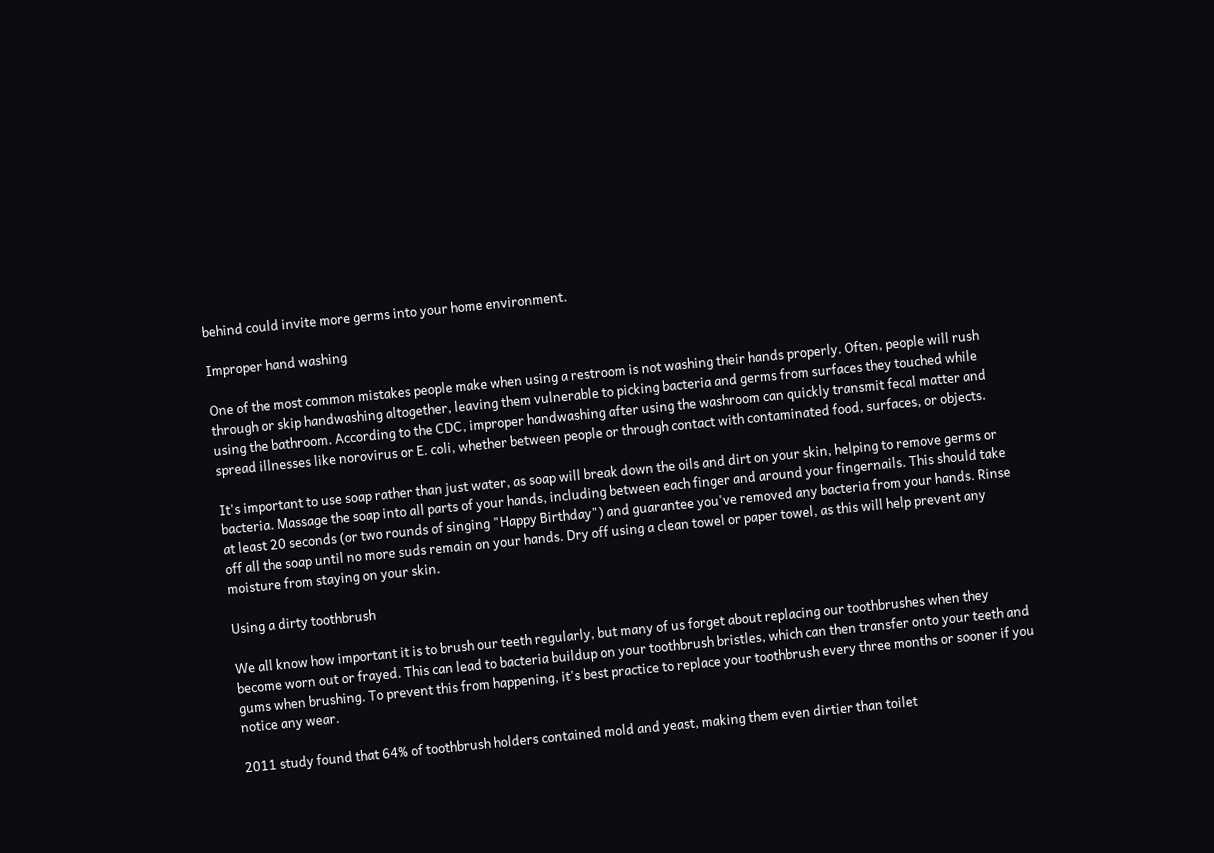behind could invite more germs into your home environment.

Improper hand washing

One of the most common mistakes people make when using a restroom is not washing their hands properly. Often, people will rush through or skip handwashing altogether, leaving them vulnerable to picking bacteria and germs from surfaces they touched while using the bathroom. According to the CDC, improper handwashing after using the washroom can quickly transmit fecal matter and spread illnesses like norovirus or E. coli, whether between people or through contact with contaminated food, surfaces, or objects.

It's important to use soap rather than just water, as soap will break down the oils and dirt on your skin, helping to remove germs or bacteria. Massage the soap into all parts of your hands, including between each finger and around your fingernails. This should take at least 20 seconds (or two rounds of singing "Happy Birthday") and guarantee you've removed any bacteria from your hands. Rinse off all the soap until no more suds remain on your hands. Dry off using a clean towel or paper towel, as this will help prevent any moisture from staying on your skin.

Using a dirty toothbrush

We all know how important it is to brush our teeth regularly, but many of us forget about replacing our toothbrushes when they become worn out or frayed. This can lead to bacteria buildup on your toothbrush bristles, which can then transfer onto your teeth and gums when brushing. To prevent this from happening, it's best practice to replace your toothbrush every three months or sooner if you notice any wear.

2011 study found that 64% of toothbrush holders contained mold and yeast, making them even dirtier than toilet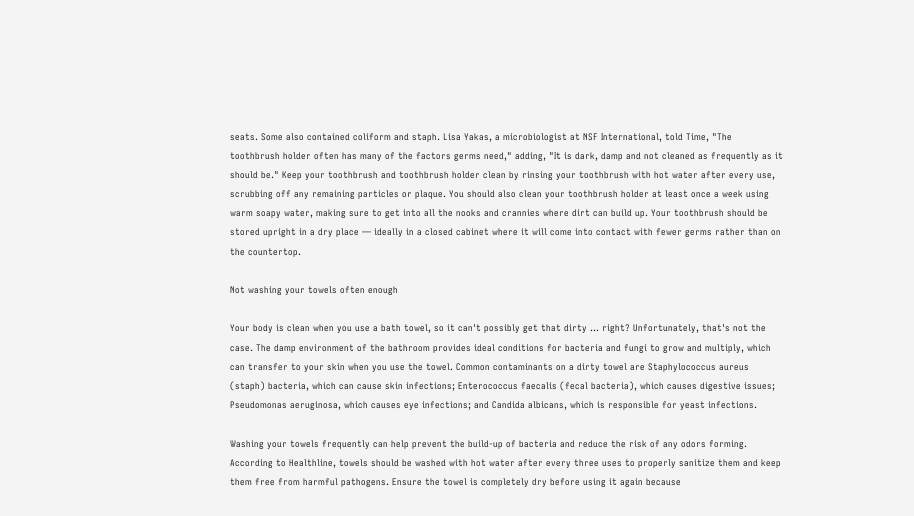seats. Some also contained coliform and staph. Lisa Yakas, a microbiologist at NSF International, told Time, "The toothbrush holder often has many of the factors germs need," adding, "It is dark, damp and not cleaned as frequently as it should be." Keep your toothbrush and toothbrush holder clean by rinsing your toothbrush with hot water after every use, scrubbing off any remaining particles or plaque. You should also clean your toothbrush holder at least once a week using warm soapy water, making sure to get into all the nooks and crannies where dirt can build up. Your toothbrush should be stored upright in a dry place — ideally in a closed cabinet where it will come into contact with fewer germs rather than on the countertop.

Not washing your towels often enough

Your body is clean when you use a bath towel, so it can't possibly get that dirty ... right? Unfortunately, that's not the case. The damp environment of the bathroom provides ideal conditions for bacteria and fungi to grow and multiply, which can transfer to your skin when you use the towel. Common contaminants on a dirty towel are Staphylococcus aureus (staph) bacteria, which can cause skin infections; Enterococcus faecalis (fecal bacteria), which causes digestive issues; Pseudomonas aeruginosa, which causes eye infections; and Candida albicans, which is responsible for yeast infections.

Washing your towels frequently can help prevent the build-up of bacteria and reduce the risk of any odors forming. According to Healthline, towels should be washed with hot water after every three uses to properly sanitize them and keep them free from harmful pathogens. Ensure the towel is completely dry before using it again because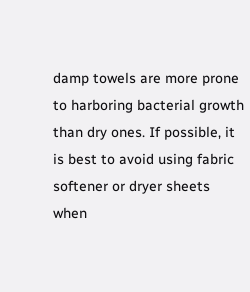damp towels are more prone to harboring bacterial growth than dry ones. If possible, it is best to avoid using fabric softener or dryer sheets when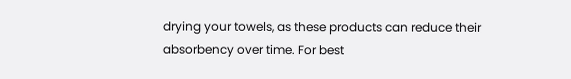drying your towels, as these products can reduce their absorbency over time. For best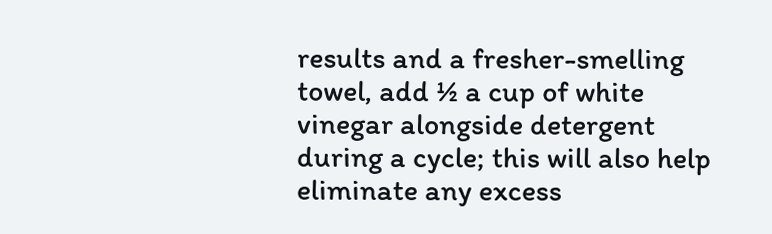results and a fresher-smelling towel, add ½ a cup of white vinegar alongside detergent during a cycle; this will also help eliminate any excess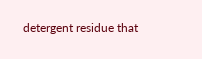detergent residue that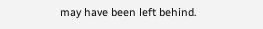may have been left behind.